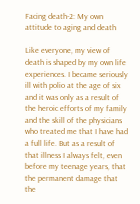Facing death-2: My own attitude to aging and death

Like everyone, my view of death is shaped by my own life experiences. I became seriously ill with polio at the age of six and it was only as a result of the heroic efforts of my family and the skill of the physicians who treated me that I have had a full life. But as a result of that illness I always felt, even before my teenage years, that the permanent damage that the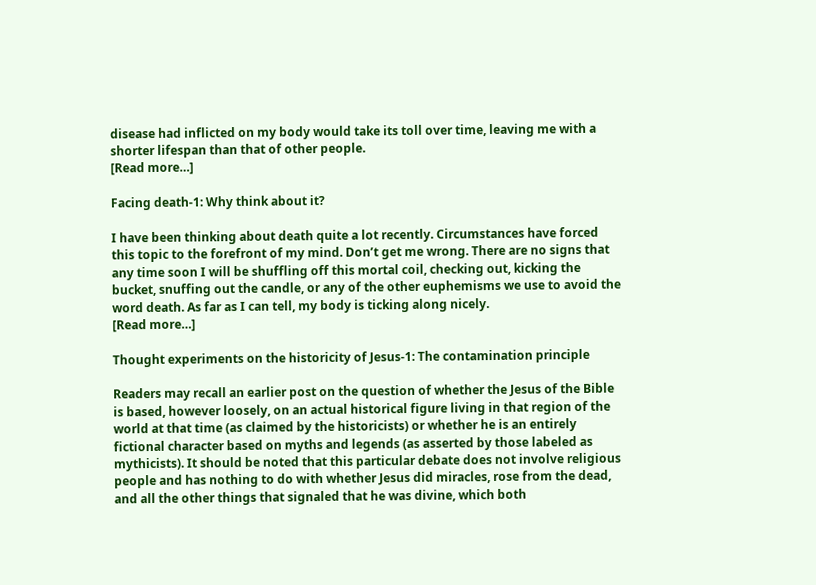disease had inflicted on my body would take its toll over time, leaving me with a shorter lifespan than that of other people.
[Read more…]

Facing death-1: Why think about it?

I have been thinking about death quite a lot recently. Circumstances have forced this topic to the forefront of my mind. Don’t get me wrong. There are no signs that any time soon I will be shuffling off this mortal coil, checking out, kicking the bucket, snuffing out the candle, or any of the other euphemisms we use to avoid the word death. As far as I can tell, my body is ticking along nicely.
[Read more…]

Thought experiments on the historicity of Jesus-1: The contamination principle

Readers may recall an earlier post on the question of whether the Jesus of the Bible is based, however loosely, on an actual historical figure living in that region of the world at that time (as claimed by the historicists) or whether he is an entirely fictional character based on myths and legends (as asserted by those labeled as mythicists). It should be noted that this particular debate does not involve religious people and has nothing to do with whether Jesus did miracles, rose from the dead, and all the other things that signaled that he was divine, which both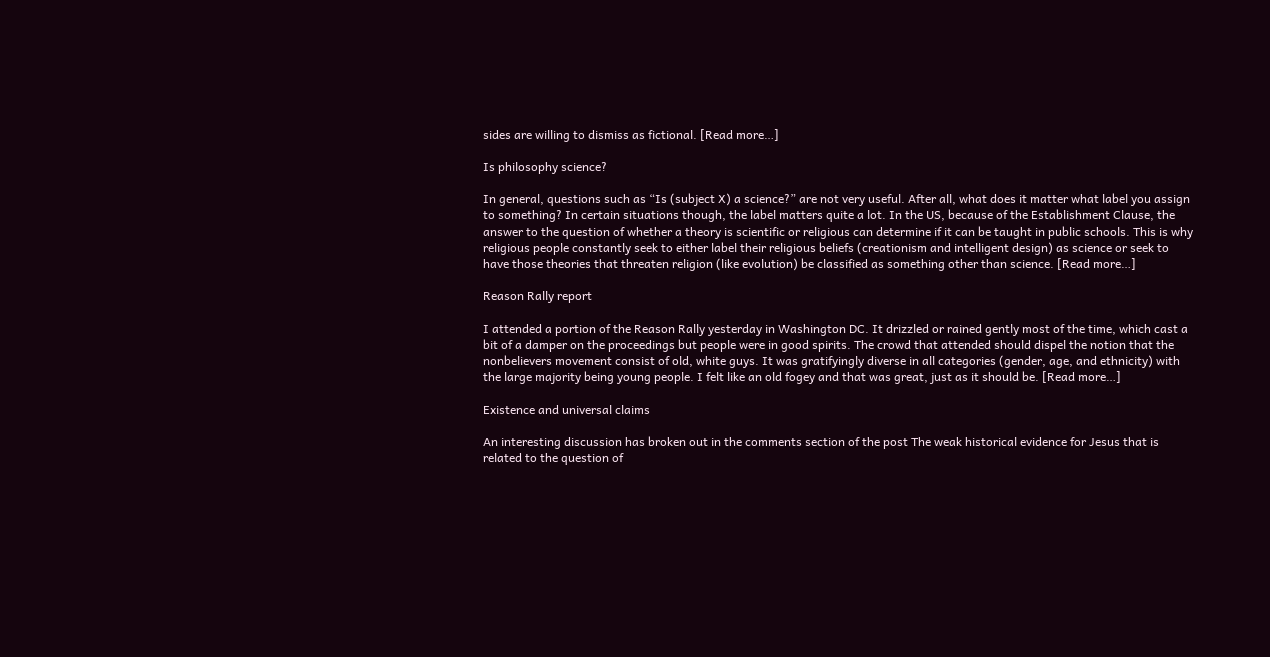sides are willing to dismiss as fictional. [Read more…]

Is philosophy science?

In general, questions such as “Is (subject X) a science?” are not very useful. After all, what does it matter what label you assign to something? In certain situations though, the label matters quite a lot. In the US, because of the Establishment Clause, the answer to the question of whether a theory is scientific or religious can determine if it can be taught in public schools. This is why religious people constantly seek to either label their religious beliefs (creationism and intelligent design) as science or seek to have those theories that threaten religion (like evolution) be classified as something other than science. [Read more…]

Reason Rally report

I attended a portion of the Reason Rally yesterday in Washington DC. It drizzled or rained gently most of the time, which cast a bit of a damper on the proceedings but people were in good spirits. The crowd that attended should dispel the notion that the nonbelievers movement consist of old, white guys. It was gratifyingly diverse in all categories (gender, age, and ethnicity) with the large majority being young people. I felt like an old fogey and that was great, just as it should be. [Read more…]

Existence and universal claims

An interesting discussion has broken out in the comments section of the post The weak historical evidence for Jesus that is related to the question of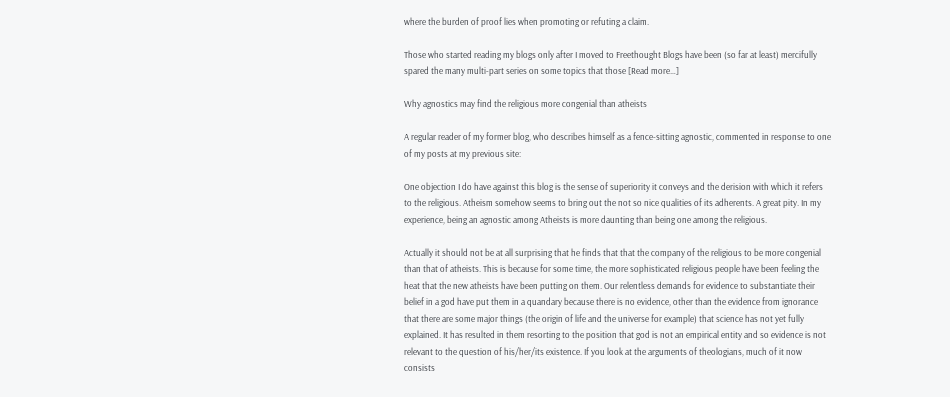where the burden of proof lies when promoting or refuting a claim.

Those who started reading my blogs only after I moved to Freethought Blogs have been (so far at least) mercifully spared the many multi-part series on some topics that those [Read more…]

Why agnostics may find the religious more congenial than atheists

A regular reader of my former blog, who describes himself as a fence-sitting agnostic, commented in response to one of my posts at my previous site:

One objection I do have against this blog is the sense of superiority it conveys and the derision with which it refers to the religious. Atheism somehow seems to bring out the not so nice qualities of its adherents. A great pity. In my experience, being an agnostic among Atheists is more daunting than being one among the religious.

Actually it should not be at all surprising that he finds that that the company of the religious to be more congenial than that of atheists. This is because for some time, the more sophisticated religious people have been feeling the heat that the new atheists have been putting on them. Our relentless demands for evidence to substantiate their belief in a god have put them in a quandary because there is no evidence, other than the evidence from ignorance that there are some major things (the origin of life and the universe for example) that science has not yet fully explained. It has resulted in them resorting to the position that god is not an empirical entity and so evidence is not relevant to the question of his/her/its existence. If you look at the arguments of theologians, much of it now consists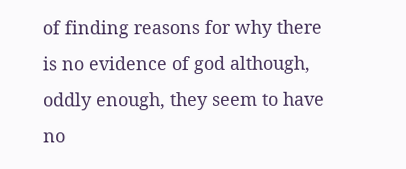of finding reasons for why there is no evidence of god although, oddly enough, they seem to have no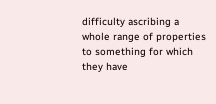difficulty ascribing a whole range of properties to something for which they have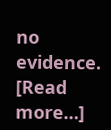no evidence. [Read more…]